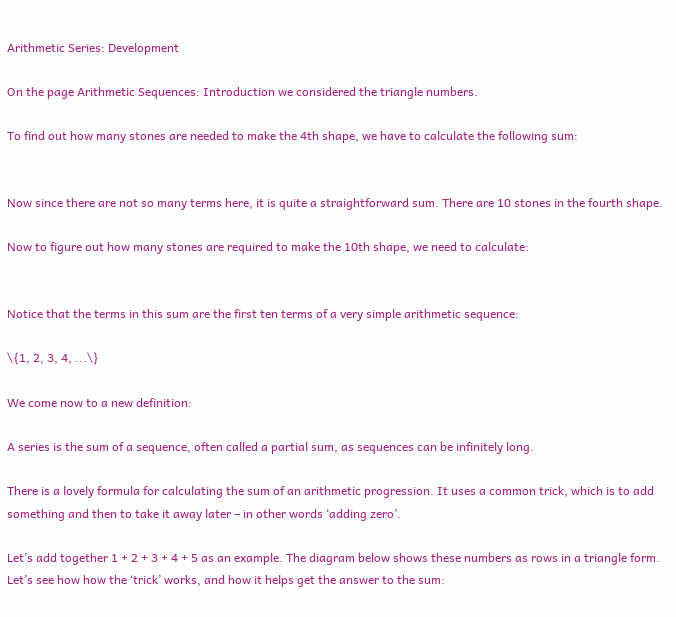Arithmetic Series: Development

On the page Arithmetic Sequences: Introduction we considered the triangle numbers.

To find out how many stones are needed to make the 4th shape, we have to calculate the following sum:


Now since there are not so many terms here, it is quite a straightforward sum. There are 10 stones in the fourth shape.

Now to figure out how many stones are required to make the 10th shape, we need to calculate:


Notice that the terms in this sum are the first ten terms of a very simple arithmetic sequence:

\{1, 2, 3, 4, ...\}

We come now to a new definition:

A series is the sum of a sequence, often called a partial sum, as sequences can be infinitely long.

There is a lovely formula for calculating the sum of an arithmetic progression. It uses a common trick, which is to add something and then to take it away later – in other words ‘adding zero’.

Let’s add together 1 + 2 + 3 + 4 + 5 as an example. The diagram below shows these numbers as rows in a triangle form. Let’s see how how the ‘trick’ works, and how it helps get the answer to the sum: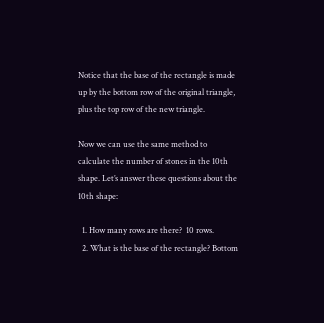Notice that the base of the rectangle is made up by the bottom row of the original triangle, plus the top row of the new triangle.

Now we can use the same method to calculate the number of stones in the 10th shape. Let’s answer these questions about the 10th shape:

  1. How many rows are there?  10 rows.
  2. What is the base of the rectangle? Bottom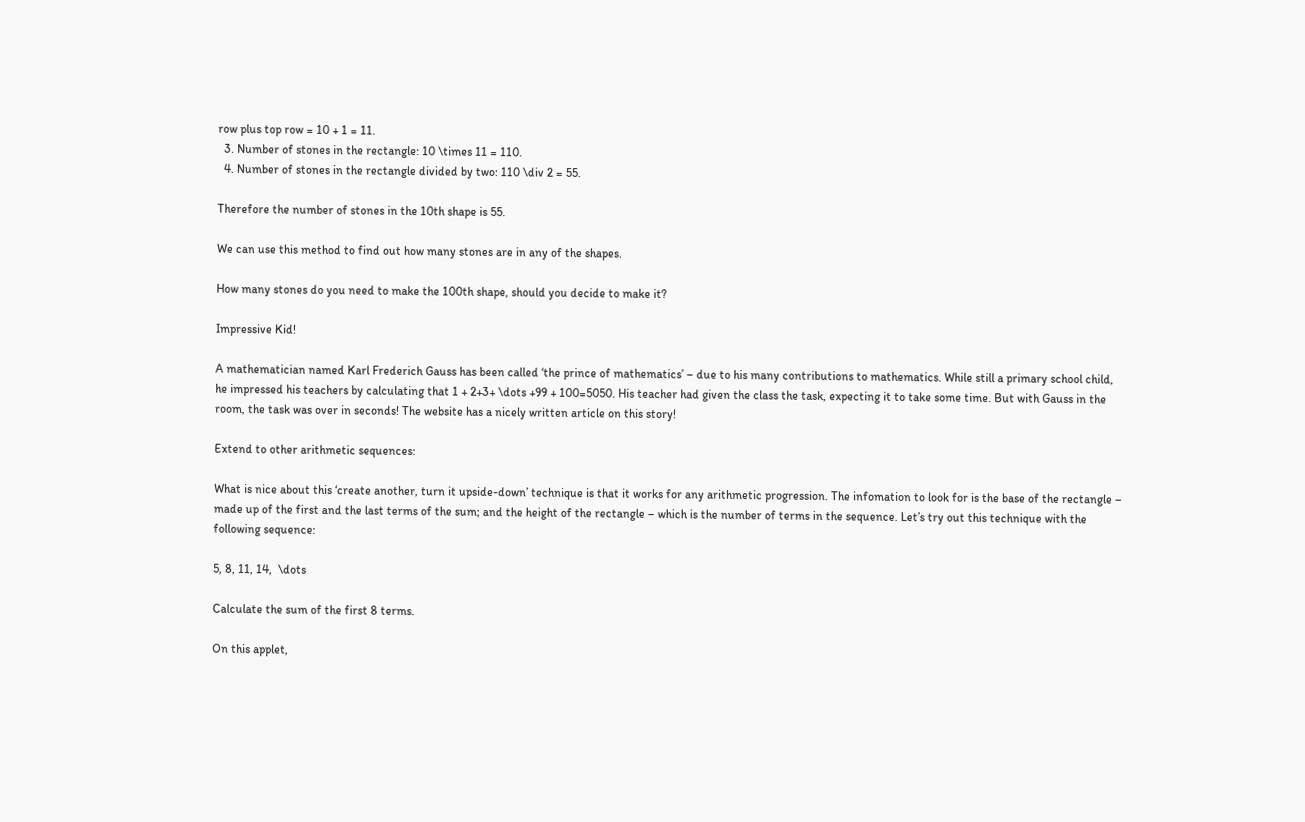row plus top row = 10 + 1 = 11.
  3. Number of stones in the rectangle: 10 \times 11 = 110.
  4. Number of stones in the rectangle divided by two: 110 \div 2 = 55.

Therefore the number of stones in the 10th shape is 55.

We can use this method to find out how many stones are in any of the shapes.

How many stones do you need to make the 100th shape, should you decide to make it?

Impressive Kid!

A mathematician named Karl Frederich Gauss has been called ‘the prince of mathematics’ – due to his many contributions to mathematics. While still a primary school child, he impressed his teachers by calculating that 1 + 2+3+ \dots +99 + 100=5050. His teacher had given the class the task, expecting it to take some time. But with Gauss in the room, the task was over in seconds! The website has a nicely written article on this story!

Extend to other arithmetic sequences:

What is nice about this ‘create another, turn it upside-down’ technique is that it works for any arithmetic progression. The infomation to look for is the base of the rectangle – made up of the first and the last terms of the sum; and the height of the rectangle – which is the number of terms in the sequence. Let’s try out this technique with the following sequence:

5, 8, 11, 14,  \dots

Calculate the sum of the first 8 terms.

On this applet,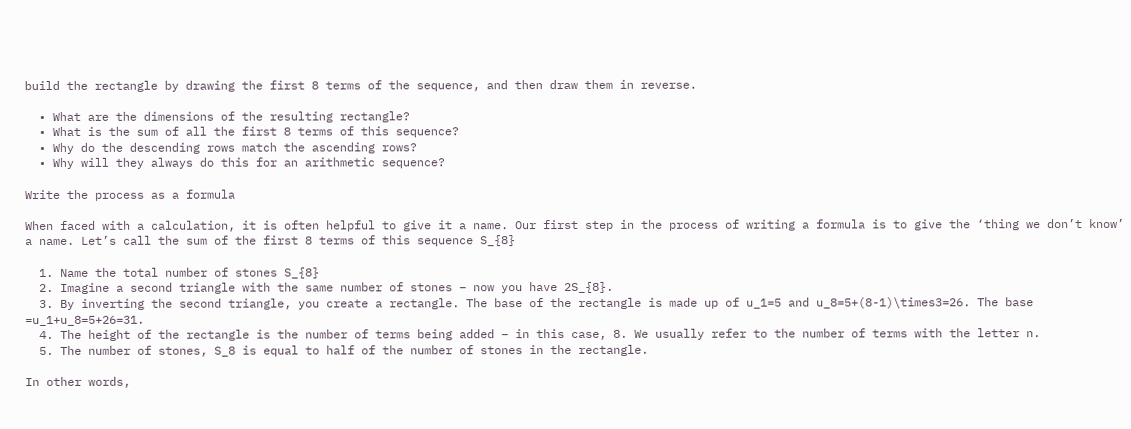build the rectangle by drawing the first 8 terms of the sequence, and then draw them in reverse.

  • What are the dimensions of the resulting rectangle?
  • What is the sum of all the first 8 terms of this sequence?
  • Why do the descending rows match the ascending rows?
  • Why will they always do this for an arithmetic sequence?

Write the process as a formula

When faced with a calculation, it is often helpful to give it a name. Our first step in the process of writing a formula is to give the ‘thing we don’t know’ a name. Let’s call the sum of the first 8 terms of this sequence S_{8}

  1. Name the total number of stones S_{8}
  2. Imagine a second triangle with the same number of stones – now you have 2S_{8}.
  3. By inverting the second triangle, you create a rectangle. The base of the rectangle is made up of u_1=5 and u_8=5+(8-1)\times3=26. The base =u_1+u_8=5+26=31.
  4. The height of the rectangle is the number of terms being added – in this case, 8. We usually refer to the number of terms with the letter n.
  5. The number of stones, S_8 is equal to half of the number of stones in the rectangle.

In other words,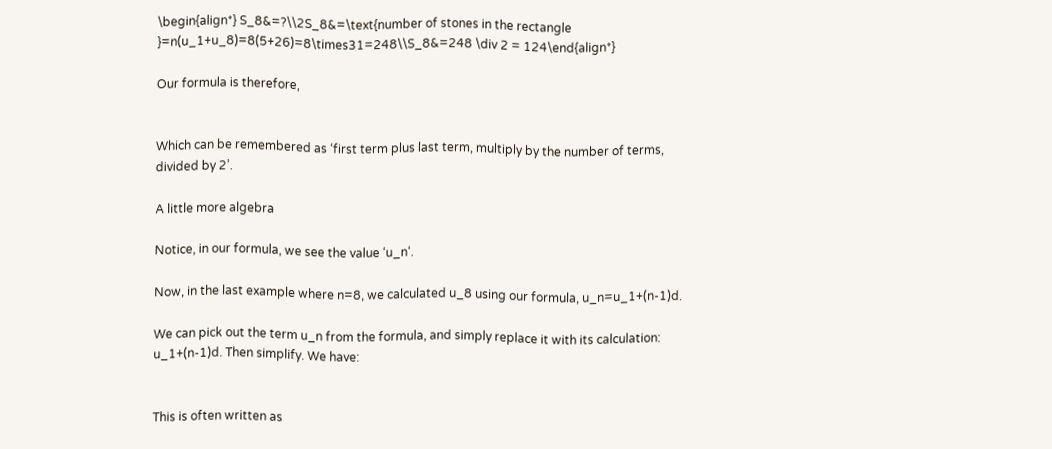\begin{align*} S_8&=?\\2S_8&=\text{number of stones in the rectangle }=n(u_1+u_8)=8(5+26)=8\times31=248\\S_8&=248 \div 2 = 124\end{align*}

Our formula is therefore,


Which can be remembered as ‘first term plus last term, multiply by the number of terms, divided by 2’.

A little more algebra

Notice, in our formula, we see the value ‘u_n‘.

Now, in the last example where n=8, we calculated u_8 using our formula, u_n=u_1+(n-1)d.

We can pick out the term u_n from the formula, and simply replace it with its calculation: u_1+(n-1)d. Then simplify. We have:


This is often written as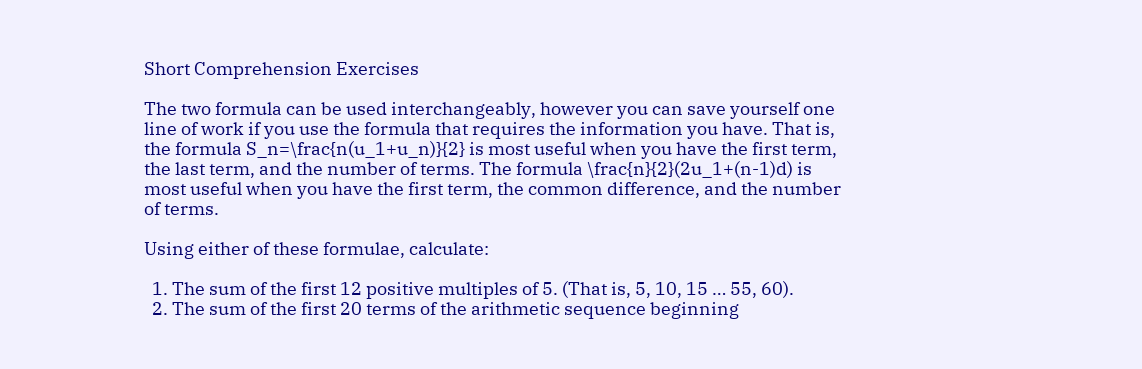Short Comprehension Exercises

The two formula can be used interchangeably, however you can save yourself one line of work if you use the formula that requires the information you have. That is, the formula S_n=\frac{n(u_1+u_n)}{2} is most useful when you have the first term, the last term, and the number of terms. The formula \frac{n}{2}(2u_1+(n-1)d) is most useful when you have the first term, the common difference, and the number of terms.

Using either of these formulae, calculate:

  1. The sum of the first 12 positive multiples of 5. (That is, 5, 10, 15 … 55, 60).
  2. The sum of the first 20 terms of the arithmetic sequence beginning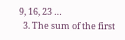9, 16, 23 …
  3. The sum of the first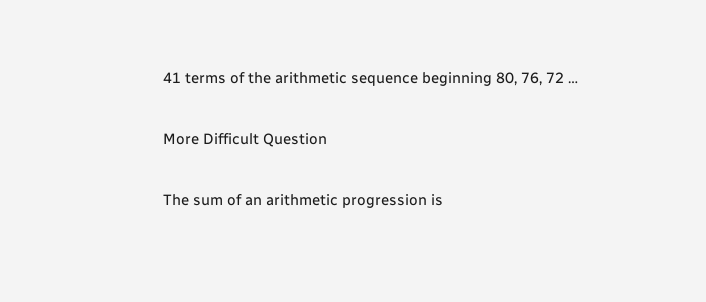41 terms of the arithmetic sequence beginning 80, 76, 72 …

More Difficult Question

The sum of an arithmetic progression is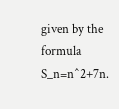given by the formula S_n=n^2+7n.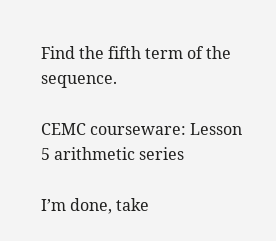Find the fifth term of the sequence.

CEMC courseware: Lesson 5 arithmetic series

I’m done, take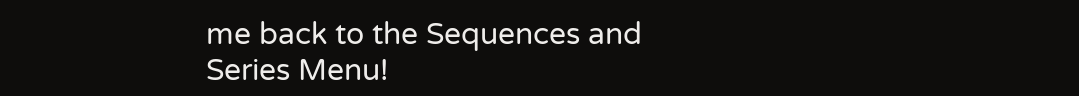me back to the Sequences and Series Menu!